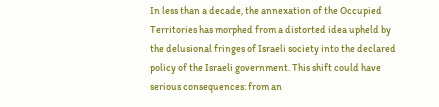In less than a decade, the annexation of the Occupied Territories has morphed from a distorted idea upheld by the delusional fringes of Israeli society into the declared policy of the Israeli government. This shift could have serious consequences: from an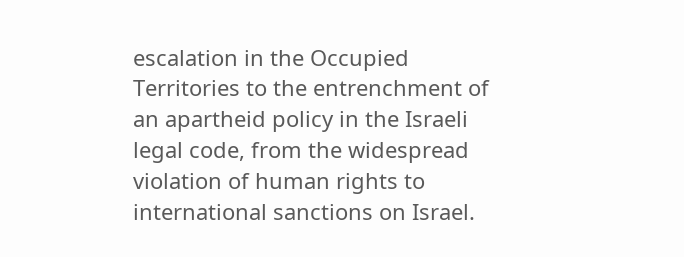escalation in the Occupied Territories to the entrenchment of an apartheid policy in the Israeli legal code, from the widespread violation of human rights to international sanctions on Israel.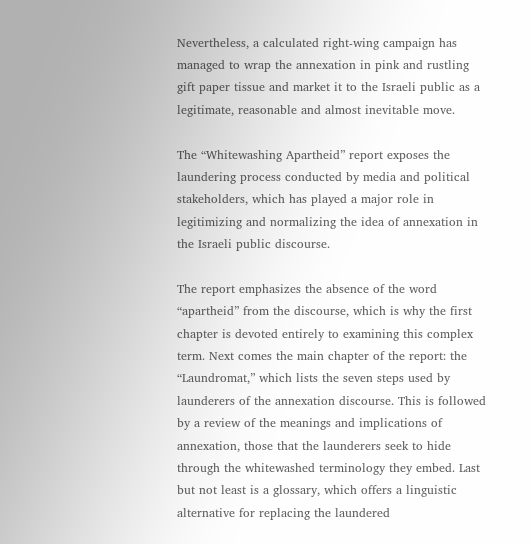Nevertheless, a calculated right-wing campaign has managed to wrap the annexation in pink and rustling gift paper tissue and market it to the Israeli public as a legitimate, reasonable and almost inevitable move.

The “Whitewashing Apartheid” report exposes the laundering process conducted by media and political stakeholders, which has played a major role in legitimizing and normalizing the idea of annexation in the Israeli public discourse.

The report emphasizes the absence of the word “apartheid” from the discourse, which is why the first chapter is devoted entirely to examining this complex term. Next comes the main chapter of the report: the “Laundromat,” which lists the seven steps used by launderers of the annexation discourse. This is followed by a review of the meanings and implications of annexation, those that the launderers seek to hide through the whitewashed terminology they embed. Last but not least is a glossary, which offers a linguistic alternative for replacing the laundered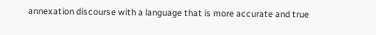annexation discourse with a language that is more accurate and true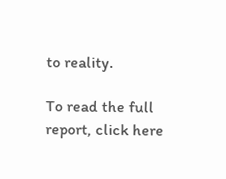to reality.

To read the full report, click here